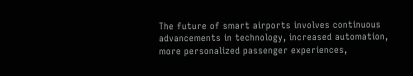The future of smart airports involves continuous advancements in technology, increased automation, more personalized passenger experiences,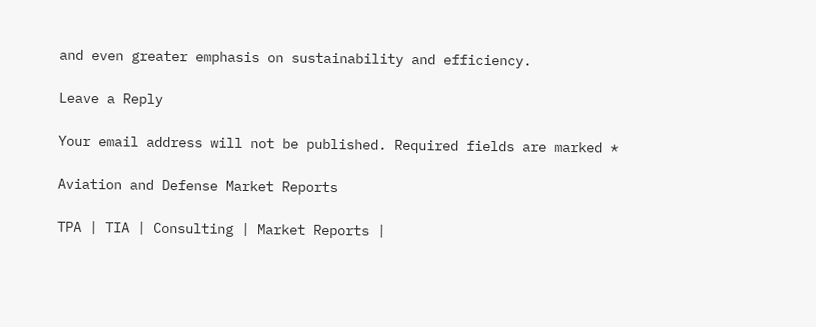and even greater emphasis on sustainability and efficiency.

Leave a Reply

Your email address will not be published. Required fields are marked *

Aviation and Defense Market Reports

TPA | TIA | Consulting | Market Reports |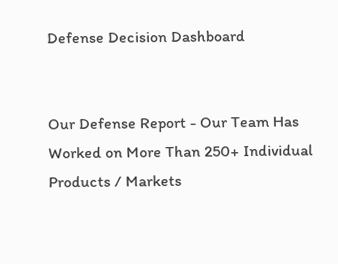Defense Decision Dashboard


Our Defense Report - Our Team Has Worked on More Than 250+ Individual Products / Markets